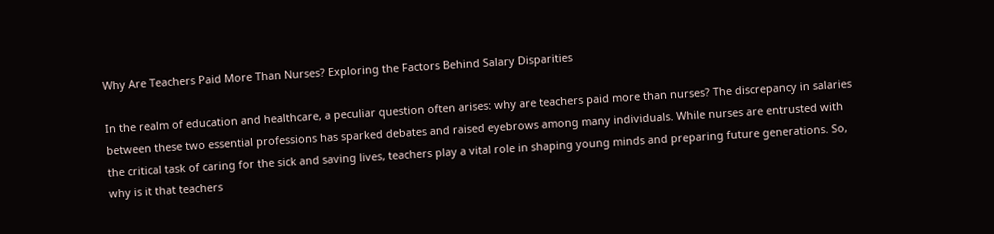Why Are Teachers Paid More Than Nurses? Exploring the Factors Behind Salary Disparities

In the realm of education and healthcare, a peculiar question often arises: why are teachers paid more than nurses? The discrepancy in salaries between these two essential professions has sparked debates and raised eyebrows among many individuals. While nurses are entrusted with the critical task of caring for the sick and saving lives, teachers play a vital role in shaping young minds and preparing future generations. So, why is it that teachers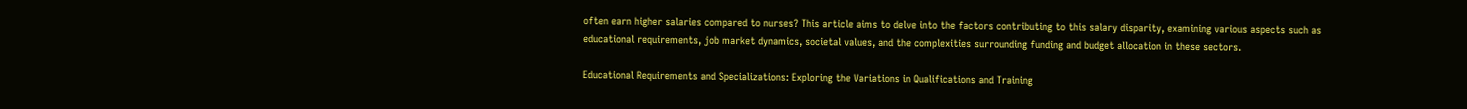often earn higher salaries compared to nurses? This article aims to delve into the factors contributing to this salary disparity, examining various aspects such as educational requirements, job market dynamics, societal values, and the complexities surrounding funding and budget allocation in these sectors.

Educational Requirements and Specializations: Exploring the Variations in Qualifications and Training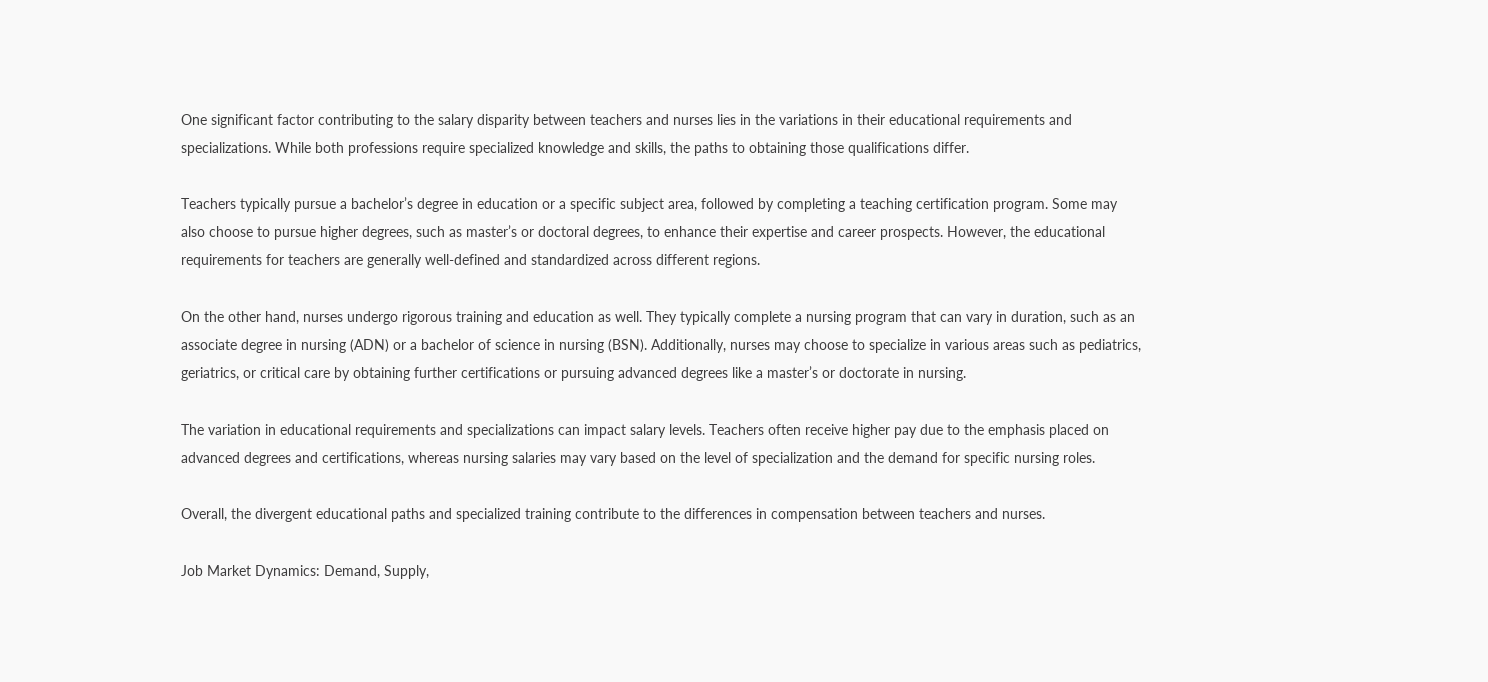One significant factor contributing to the salary disparity between teachers and nurses lies in the variations in their educational requirements and specializations. While both professions require specialized knowledge and skills, the paths to obtaining those qualifications differ.

Teachers typically pursue a bachelor’s degree in education or a specific subject area, followed by completing a teaching certification program. Some may also choose to pursue higher degrees, such as master’s or doctoral degrees, to enhance their expertise and career prospects. However, the educational requirements for teachers are generally well-defined and standardized across different regions.

On the other hand, nurses undergo rigorous training and education as well. They typically complete a nursing program that can vary in duration, such as an associate degree in nursing (ADN) or a bachelor of science in nursing (BSN). Additionally, nurses may choose to specialize in various areas such as pediatrics, geriatrics, or critical care by obtaining further certifications or pursuing advanced degrees like a master’s or doctorate in nursing.

The variation in educational requirements and specializations can impact salary levels. Teachers often receive higher pay due to the emphasis placed on advanced degrees and certifications, whereas nursing salaries may vary based on the level of specialization and the demand for specific nursing roles.

Overall, the divergent educational paths and specialized training contribute to the differences in compensation between teachers and nurses.

Job Market Dynamics: Demand, Supply,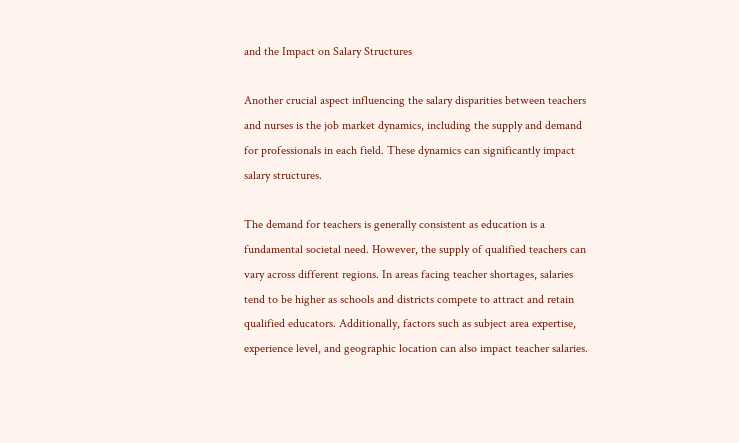and the Impact on Salary Structures

Another crucial aspect influencing the salary disparities between teachers and nurses is the job market dynamics, including the supply and demand for professionals in each field. These dynamics can significantly impact salary structures.

The demand for teachers is generally consistent as education is a fundamental societal need. However, the supply of qualified teachers can vary across different regions. In areas facing teacher shortages, salaries tend to be higher as schools and districts compete to attract and retain qualified educators. Additionally, factors such as subject area expertise, experience level, and geographic location can also impact teacher salaries.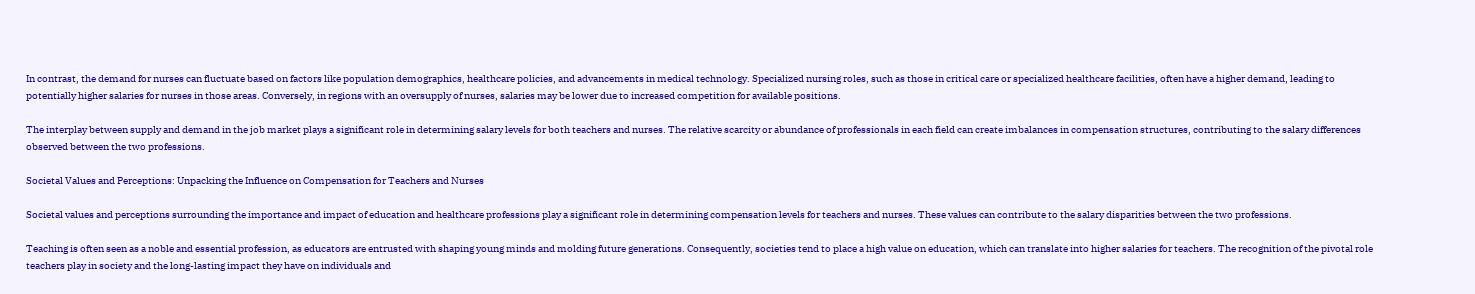In contrast, the demand for nurses can fluctuate based on factors like population demographics, healthcare policies, and advancements in medical technology. Specialized nursing roles, such as those in critical care or specialized healthcare facilities, often have a higher demand, leading to potentially higher salaries for nurses in those areas. Conversely, in regions with an oversupply of nurses, salaries may be lower due to increased competition for available positions.

The interplay between supply and demand in the job market plays a significant role in determining salary levels for both teachers and nurses. The relative scarcity or abundance of professionals in each field can create imbalances in compensation structures, contributing to the salary differences observed between the two professions.

Societal Values and Perceptions: Unpacking the Influence on Compensation for Teachers and Nurses

Societal values and perceptions surrounding the importance and impact of education and healthcare professions play a significant role in determining compensation levels for teachers and nurses. These values can contribute to the salary disparities between the two professions.

Teaching is often seen as a noble and essential profession, as educators are entrusted with shaping young minds and molding future generations. Consequently, societies tend to place a high value on education, which can translate into higher salaries for teachers. The recognition of the pivotal role teachers play in society and the long-lasting impact they have on individuals and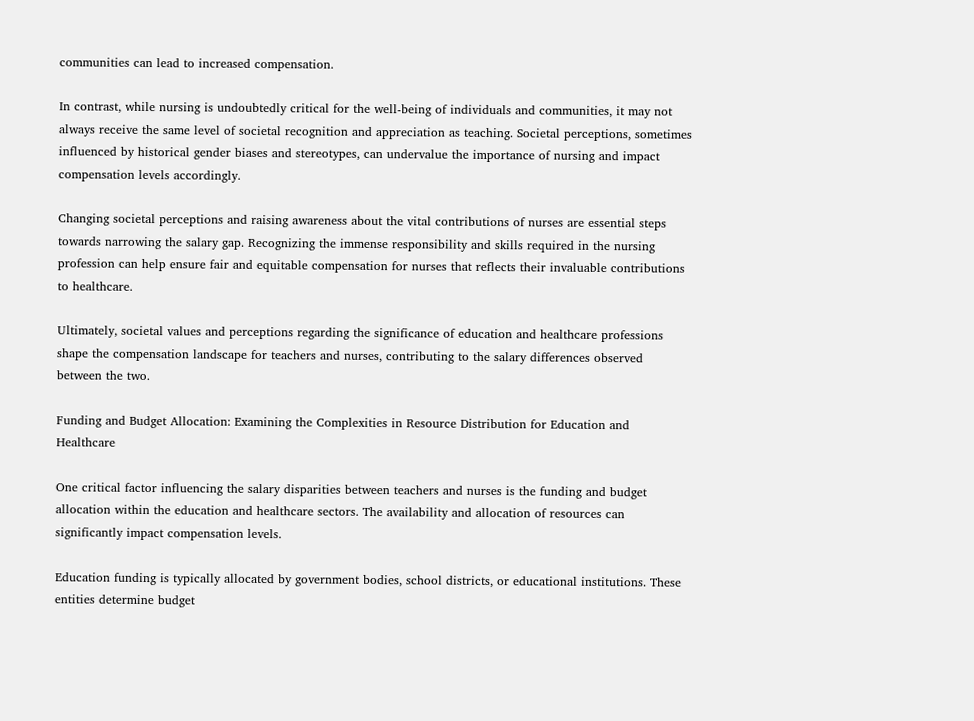communities can lead to increased compensation.

In contrast, while nursing is undoubtedly critical for the well-being of individuals and communities, it may not always receive the same level of societal recognition and appreciation as teaching. Societal perceptions, sometimes influenced by historical gender biases and stereotypes, can undervalue the importance of nursing and impact compensation levels accordingly.

Changing societal perceptions and raising awareness about the vital contributions of nurses are essential steps towards narrowing the salary gap. Recognizing the immense responsibility and skills required in the nursing profession can help ensure fair and equitable compensation for nurses that reflects their invaluable contributions to healthcare.

Ultimately, societal values and perceptions regarding the significance of education and healthcare professions shape the compensation landscape for teachers and nurses, contributing to the salary differences observed between the two.

Funding and Budget Allocation: Examining the Complexities in Resource Distribution for Education and Healthcare

One critical factor influencing the salary disparities between teachers and nurses is the funding and budget allocation within the education and healthcare sectors. The availability and allocation of resources can significantly impact compensation levels.

Education funding is typically allocated by government bodies, school districts, or educational institutions. These entities determine budget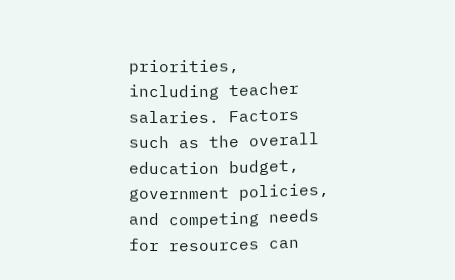priorities, including teacher salaries. Factors such as the overall education budget, government policies, and competing needs for resources can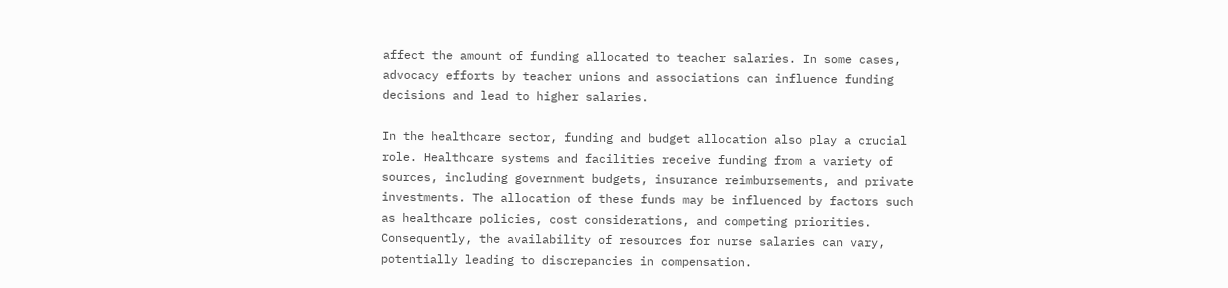affect the amount of funding allocated to teacher salaries. In some cases, advocacy efforts by teacher unions and associations can influence funding decisions and lead to higher salaries.

In the healthcare sector, funding and budget allocation also play a crucial role. Healthcare systems and facilities receive funding from a variety of sources, including government budgets, insurance reimbursements, and private investments. The allocation of these funds may be influenced by factors such as healthcare policies, cost considerations, and competing priorities. Consequently, the availability of resources for nurse salaries can vary, potentially leading to discrepancies in compensation.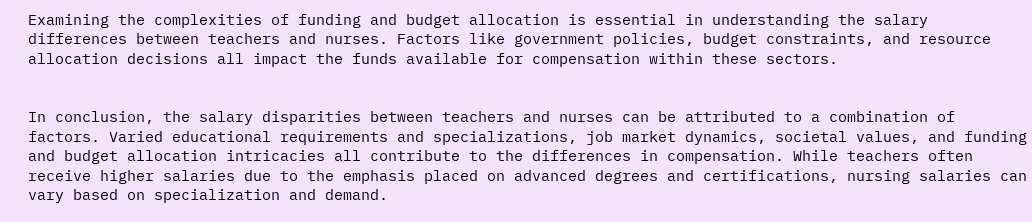Examining the complexities of funding and budget allocation is essential in understanding the salary differences between teachers and nurses. Factors like government policies, budget constraints, and resource allocation decisions all impact the funds available for compensation within these sectors.


In conclusion, the salary disparities between teachers and nurses can be attributed to a combination of factors. Varied educational requirements and specializations, job market dynamics, societal values, and funding and budget allocation intricacies all contribute to the differences in compensation. While teachers often receive higher salaries due to the emphasis placed on advanced degrees and certifications, nursing salaries can vary based on specialization and demand.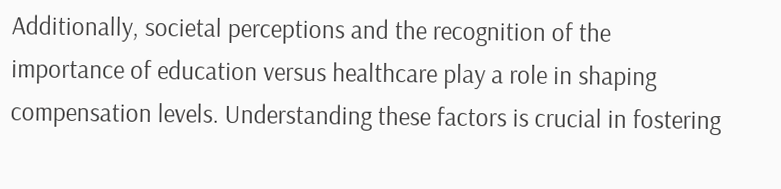Additionally, societal perceptions and the recognition of the importance of education versus healthcare play a role in shaping compensation levels. Understanding these factors is crucial in fostering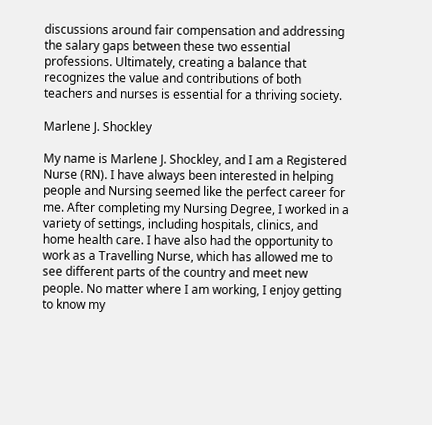discussions around fair compensation and addressing the salary gaps between these two essential professions. Ultimately, creating a balance that recognizes the value and contributions of both teachers and nurses is essential for a thriving society.

Marlene J. Shockley

My name is Marlene J. Shockley, and I am a Registered Nurse (RN). I have always been interested in helping people and Nursing seemed like the perfect career for me. After completing my Nursing Degree, I worked in a variety of settings, including hospitals, clinics, and home health care. I have also had the opportunity to work as a Travelling Nurse, which has allowed me to see different parts of the country and meet new people. No matter where I am working, I enjoy getting to know my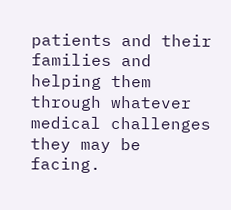patients and their families and helping them through whatever medical challenges they may be facing.